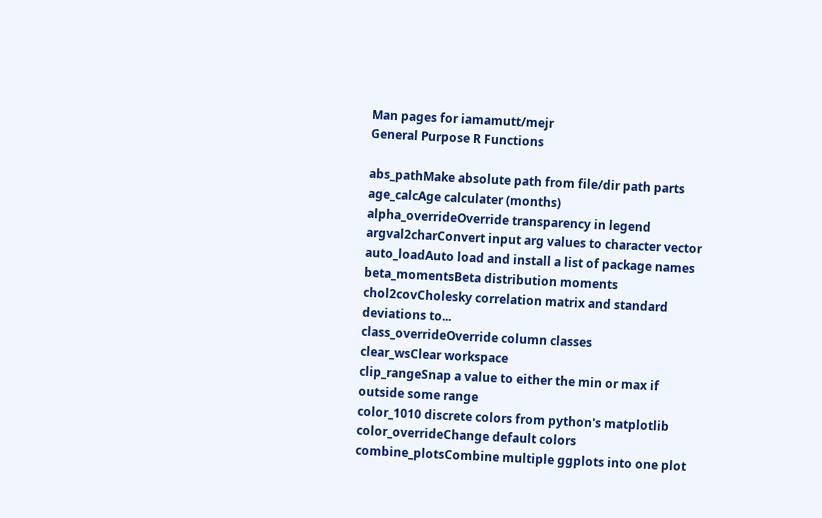Man pages for iamamutt/mejr
General Purpose R Functions

abs_pathMake absolute path from file/dir path parts
age_calcAge calculater (months)
alpha_overrideOverride transparency in legend
argval2charConvert input arg values to character vector
auto_loadAuto load and install a list of package names
beta_momentsBeta distribution moments
chol2covCholesky correlation matrix and standard deviations to...
class_overrideOverride column classes
clear_wsClear workspace
clip_rangeSnap a value to either the min or max if outside some range
color_1010 discrete colors from python's matplotlib
color_overrideChange default colors
combine_plotsCombine multiple ggplots into one plot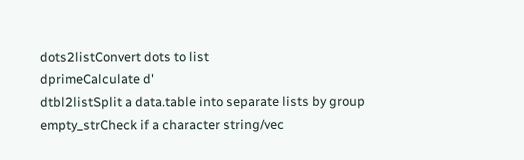dots2listConvert dots to list
dprimeCalculate d'
dtbl2listSplit a data.table into separate lists by group
empty_strCheck if a character string/vec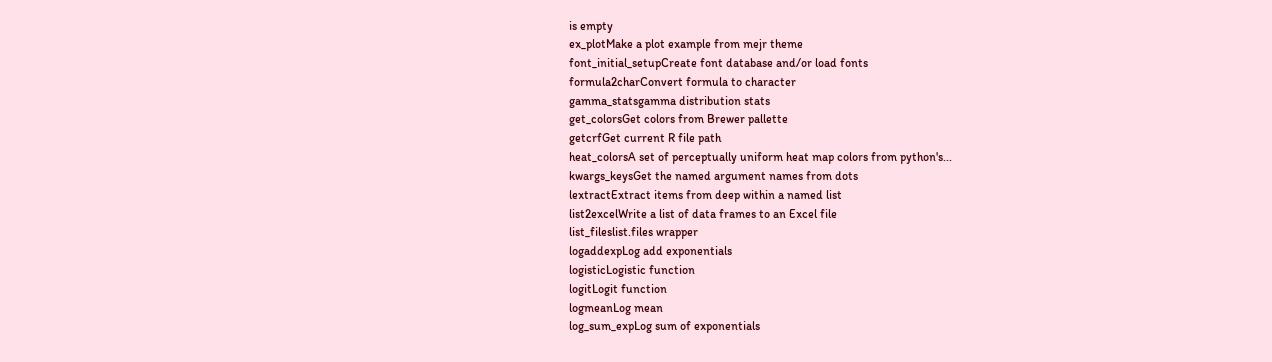is empty
ex_plotMake a plot example from mejr theme
font_initial_setupCreate font database and/or load fonts
formula2charConvert formula to character
gamma_statsgamma distribution stats
get_colorsGet colors from Brewer pallette
getcrfGet current R file path
heat_colorsA set of perceptually uniform heat map colors from python's...
kwargs_keysGet the named argument names from dots
lextractExtract items from deep within a named list
list2excelWrite a list of data frames to an Excel file
list_fileslist.files wrapper
logaddexpLog add exponentials
logisticLogistic function
logitLogit function
logmeanLog mean
log_sum_expLog sum of exponentials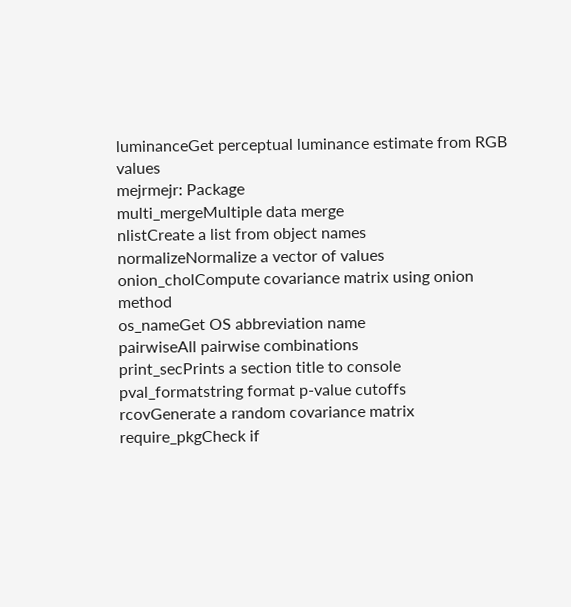luminanceGet perceptual luminance estimate from RGB values
mejrmejr: Package
multi_mergeMultiple data merge
nlistCreate a list from object names
normalizeNormalize a vector of values
onion_cholCompute covariance matrix using onion method
os_nameGet OS abbreviation name
pairwiseAll pairwise combinations
print_secPrints a section title to console
pval_formatstring format p-value cutoffs
rcovGenerate a random covariance matrix
require_pkgCheck if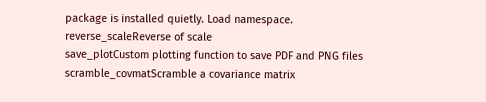package is installed quietly. Load namespace.
reverse_scaleReverse of scale
save_plotCustom plotting function to save PDF and PNG files
scramble_covmatScramble a covariance matrix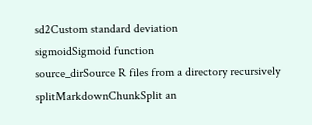sd2Custom standard deviation
sigmoidSigmoid function
source_dirSource R files from a directory recursively
splitMarkdownChunkSplit an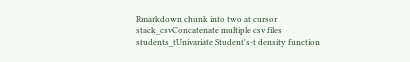Rmarkdown chunk into two at cursor
stack_csvConcatenate multiple csv files
students_tUnivariate Student's-t density function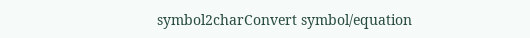symbol2charConvert symbol/equation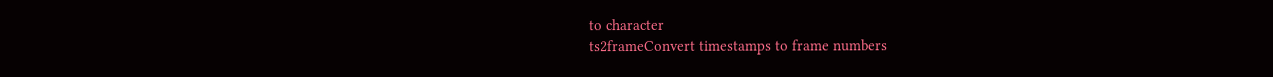to character
ts2frameConvert timestamps to frame numbers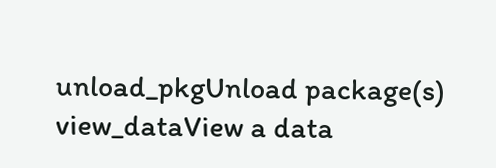unload_pkgUnload package(s)
view_dataView a data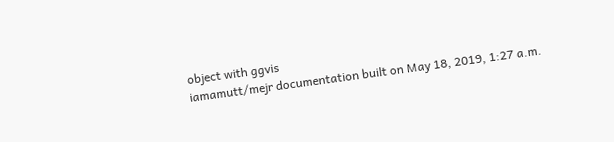object with ggvis
iamamutt/mejr documentation built on May 18, 2019, 1:27 a.m.